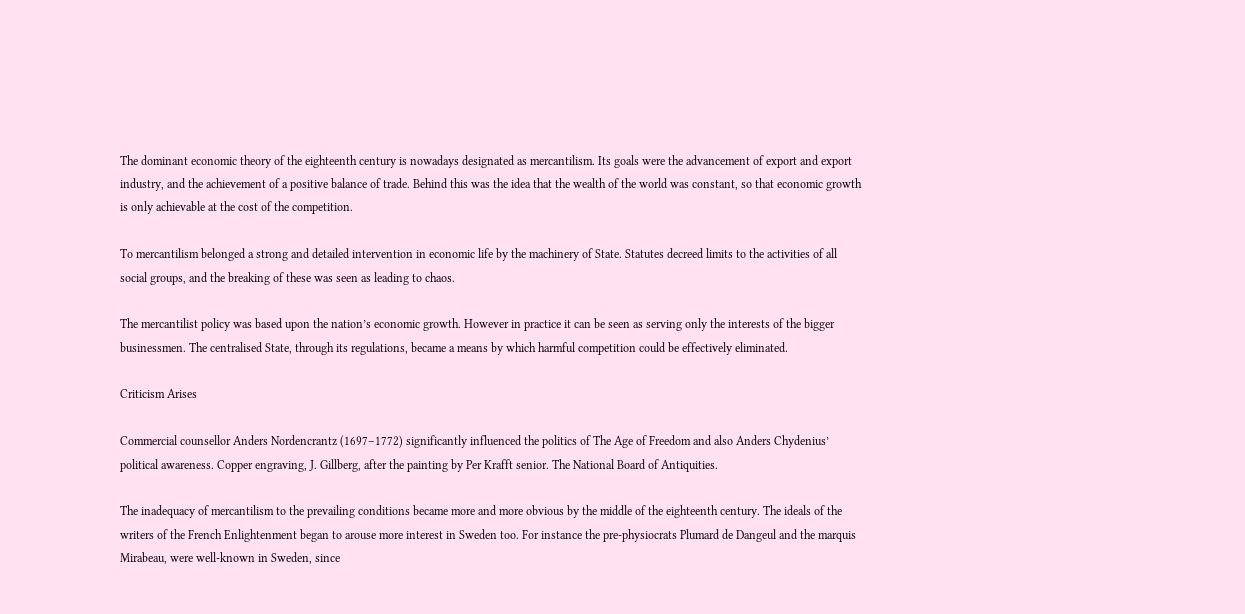The dominant economic theory of the eighteenth century is nowadays designated as mercantilism. Its goals were the advancement of export and export industry, and the achievement of a positive balance of trade. Behind this was the idea that the wealth of the world was constant, so that economic growth is only achievable at the cost of the competition.

To mercantilism belonged a strong and detailed intervention in economic life by the machinery of State. Statutes decreed limits to the activities of all social groups, and the breaking of these was seen as leading to chaos.

The mercantilist policy was based upon the nation’s economic growth. However in practice it can be seen as serving only the interests of the bigger businessmen. The centralised State, through its regulations, became a means by which harmful competition could be effectively eliminated.

Criticism Arises

Commercial counsellor Anders Nordencrantz (1697–1772) significantly influenced the politics of The Age of Freedom and also Anders Chydenius’ political awareness. Copper engraving, J. Gillberg, after the painting by Per Krafft senior. The National Board of Antiquities.

The inadequacy of mercantilism to the prevailing conditions became more and more obvious by the middle of the eighteenth century. The ideals of the writers of the French Enlightenment began to arouse more interest in Sweden too. For instance the pre-physiocrats Plumard de Dangeul and the marquis Mirabeau, were well-known in Sweden, since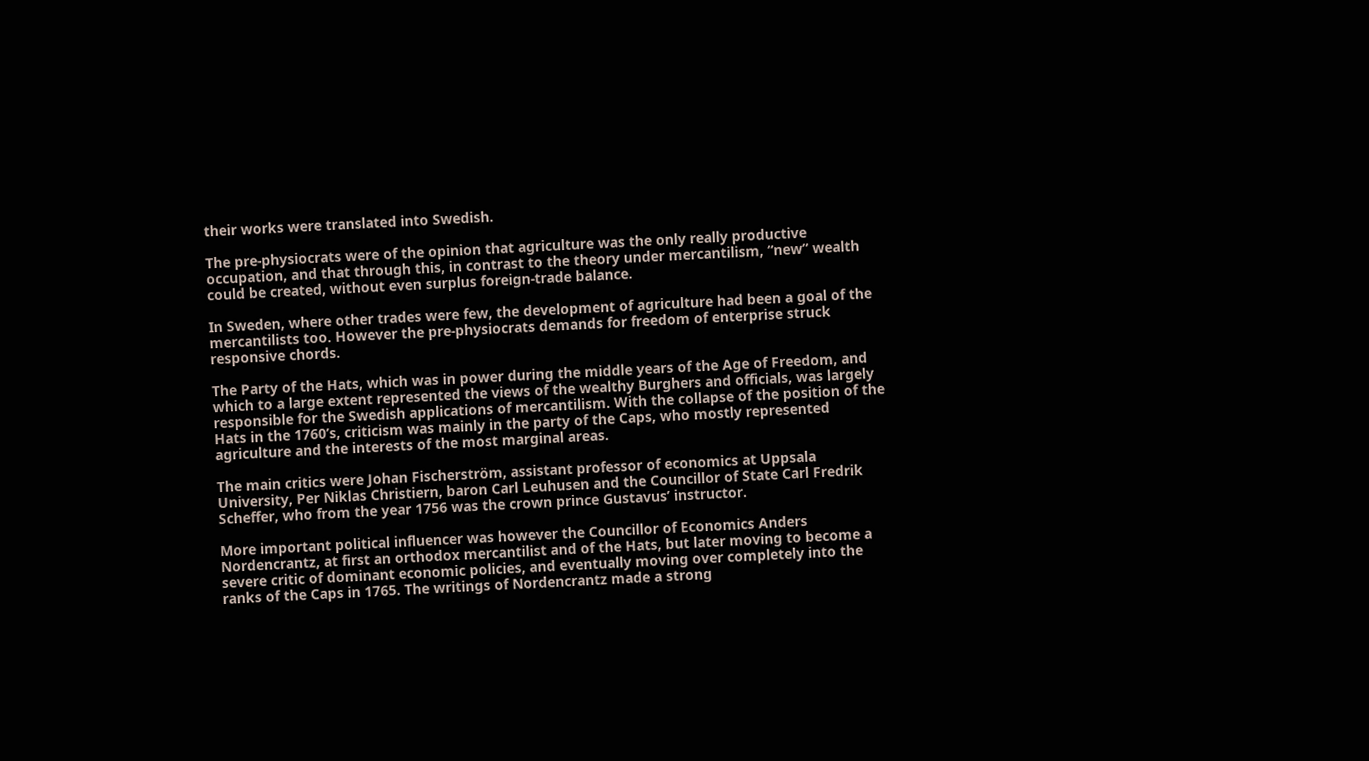their works were translated into Swedish.

The pre-physiocrats were of the opinion that agriculture was the only really productive occupation, and that through this, in contrast to the theory under mercantilism, “new” wealth could be created, without even surplus foreign-trade balance.

In Sweden, where other trades were few, the development of agriculture had been a goal of the mercantilists too. However the pre-physiocrats demands for freedom of enterprise struck responsive chords.

The Party of the Hats, which was in power during the middle years of the Age of Freedom, and which to a large extent represented the views of the wealthy Burghers and officials, was largely responsible for the Swedish applications of mercantilism. With the collapse of the position of the Hats in the 1760’s, criticism was mainly in the party of the Caps, who mostly represented agriculture and the interests of the most marginal areas.

The main critics were Johan Fischerström, assistant professor of economics at Uppsala University, Per Niklas Christiern, baron Carl Leuhusen and the Councillor of State Carl Fredrik Scheffer, who from the year 1756 was the crown prince Gustavus’ instructor.

More important political influencer was however the Councillor of Economics Anders Nordencrantz, at first an orthodox mercantilist and of the Hats, but later moving to become a severe critic of dominant economic policies, and eventually moving over completely into the ranks of the Caps in 1765. The writings of Nordencrantz made a strong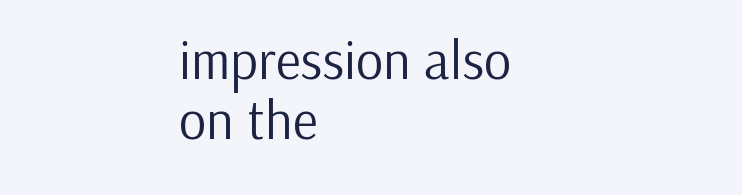impression also on the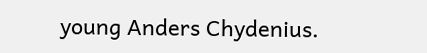young Anders Chydenius.